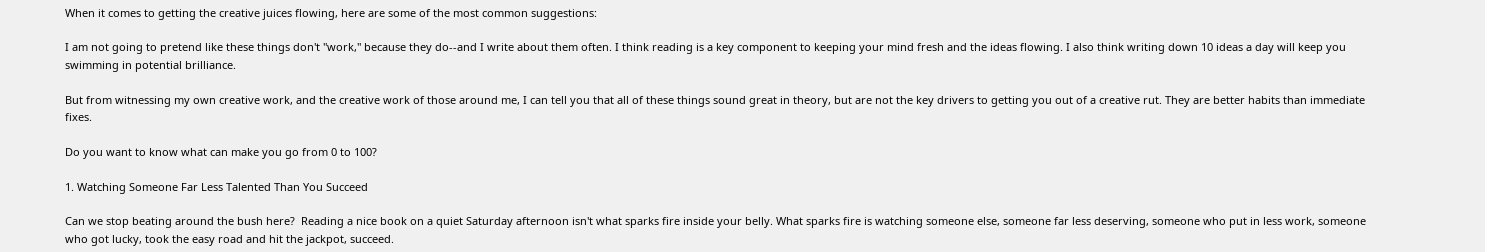When it comes to getting the creative juices flowing, here are some of the most common suggestions:

I am not going to pretend like these things don't "work," because they do--and I write about them often. I think reading is a key component to keeping your mind fresh and the ideas flowing. I also think writing down 10 ideas a day will keep you swimming in potential brilliance.

But from witnessing my own creative work, and the creative work of those around me, I can tell you that all of these things sound great in theory, but are not the key drivers to getting you out of a creative rut. They are better habits than immediate fixes.

Do you want to know what can make you go from 0 to 100?

1. Watching Someone Far Less Talented Than You Succeed

Can we stop beating around the bush here?  Reading a nice book on a quiet Saturday afternoon isn't what sparks fire inside your belly. What sparks fire is watching someone else, someone far less deserving, someone who put in less work, someone who got lucky, took the easy road and hit the jackpot, succeed.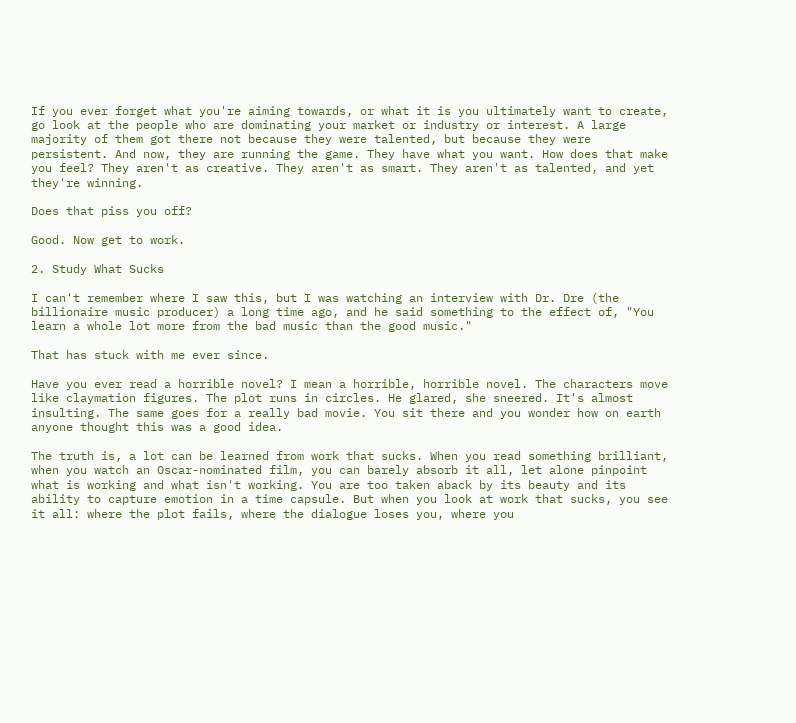If you ever forget what you're aiming towards, or what it is you ultimately want to create, go look at the people who are dominating your market or industry or interest. A large majority of them got there not because they were talented, but because they were persistent. And now, they are running the game. They have what you want. How does that make you feel? They aren't as creative. They aren't as smart. They aren't as talented, and yet they're winning.

Does that piss you off?

Good. Now get to work.

2. Study What Sucks

I can't remember where I saw this, but I was watching an interview with Dr. Dre (the billionaire music producer) a long time ago, and he said something to the effect of, "You learn a whole lot more from the bad music than the good music."

That has stuck with me ever since.

Have you ever read a horrible novel? I mean a horrible, horrible novel. The characters move like claymation figures. The plot runs in circles. He glared, she sneered. It's almost insulting. The same goes for a really bad movie. You sit there and you wonder how on earth anyone thought this was a good idea.

The truth is, a lot can be learned from work that sucks. When you read something brilliant, when you watch an Oscar-nominated film, you can barely absorb it all, let alone pinpoint what is working and what isn't working. You are too taken aback by its beauty and its ability to capture emotion in a time capsule. But when you look at work that sucks, you see it all: where the plot fails, where the dialogue loses you, where you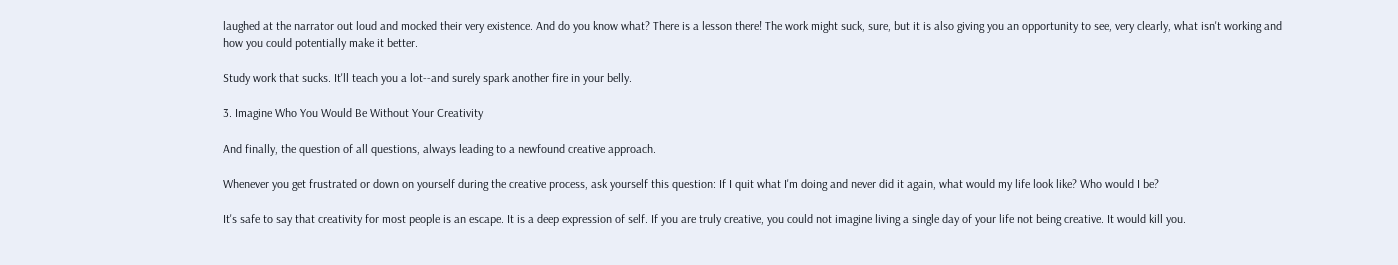laughed at the narrator out loud and mocked their very existence. And do you know what? There is a lesson there! The work might suck, sure, but it is also giving you an opportunity to see, very clearly, what isn't working and how you could potentially make it better.

Study work that sucks. It'll teach you a lot--and surely spark another fire in your belly.

3. Imagine Who You Would Be Without Your Creativity

And finally, the question of all questions, always leading to a newfound creative approach.

Whenever you get frustrated or down on yourself during the creative process, ask yourself this question: If I quit what I'm doing and never did it again, what would my life look like? Who would I be?

It's safe to say that creativity for most people is an escape. It is a deep expression of self. If you are truly creative, you could not imagine living a single day of your life not being creative. It would kill you.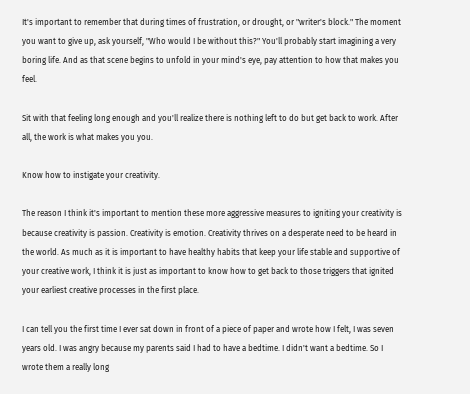It's important to remember that during times of frustration, or drought, or "writer's block." The moment you want to give up, ask yourself, "Who would I be without this?" You'll probably start imagining a very boring life. And as that scene begins to unfold in your mind's eye, pay attention to how that makes you feel.

Sit with that feeling long enough and you'll realize there is nothing left to do but get back to work. After all, the work is what makes you you.

Know how to instigate your creativity.

The reason I think it's important to mention these more aggressive measures to igniting your creativity is because creativity is passion. Creativity is emotion. Creativity thrives on a desperate need to be heard in the world. As much as it is important to have healthy habits that keep your life stable and supportive of your creative work, I think it is just as important to know how to get back to those triggers that ignited your earliest creative processes in the first place.

I can tell you the first time I ever sat down in front of a piece of paper and wrote how I felt, I was seven years old. I was angry because my parents said I had to have a bedtime. I didn't want a bedtime. So I wrote them a really long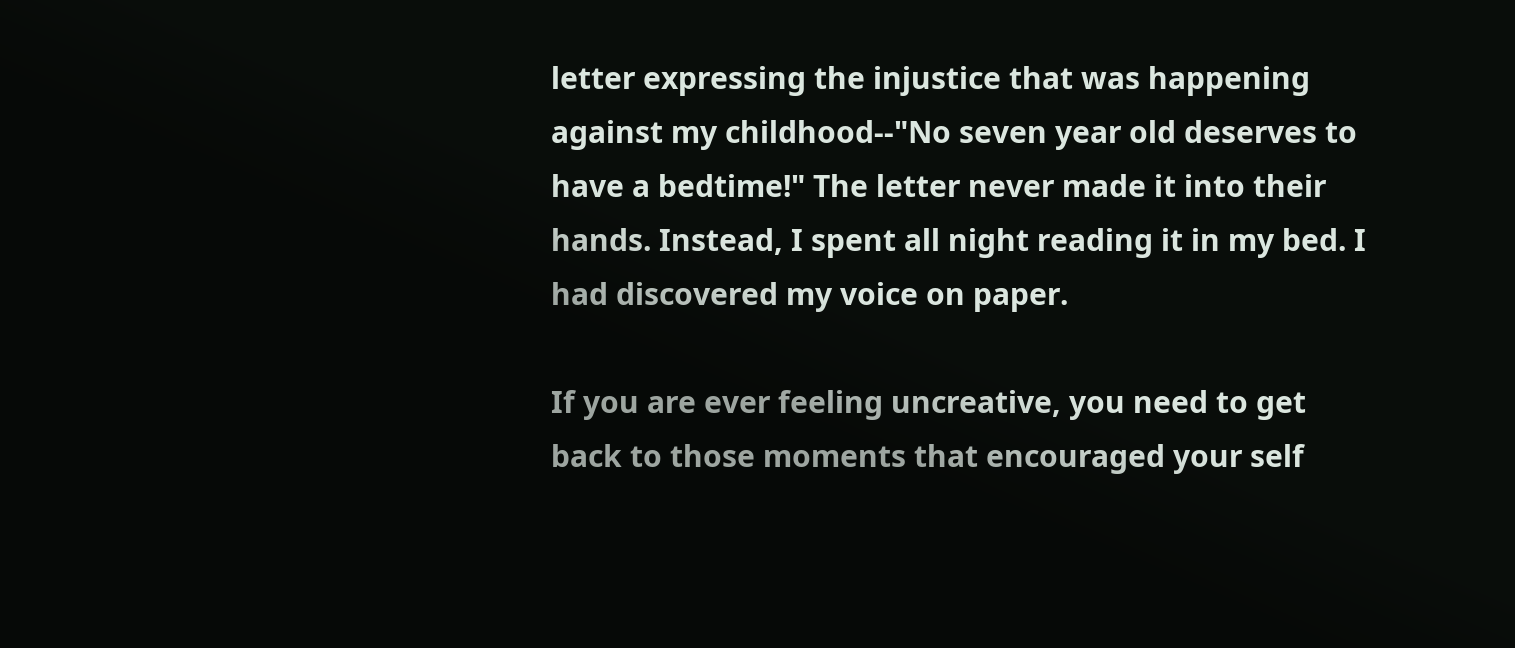letter expressing the injustice that was happening against my childhood--"No seven year old deserves to have a bedtime!" The letter never made it into their hands. Instead, I spent all night reading it in my bed. I had discovered my voice on paper.

If you are ever feeling uncreative, you need to get back to those moments that encouraged your self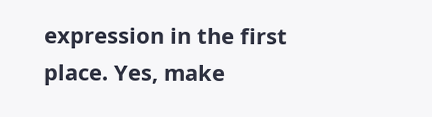expression in the first place. Yes, make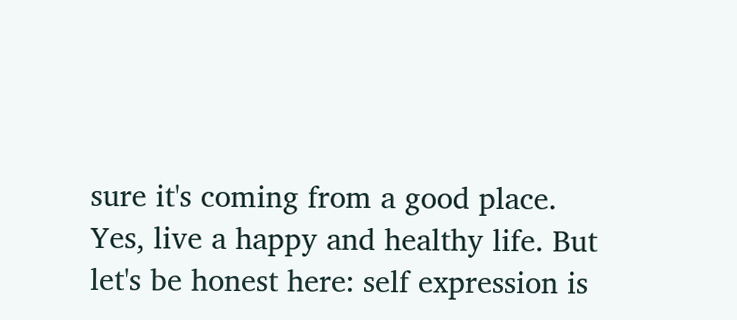sure it's coming from a good place. Yes, live a happy and healthy life. But let's be honest here: self expression is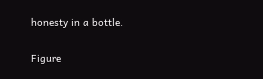honesty in a bottle.

Figure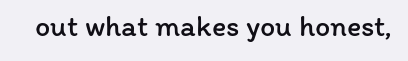out what makes you honest,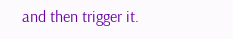and then trigger it.